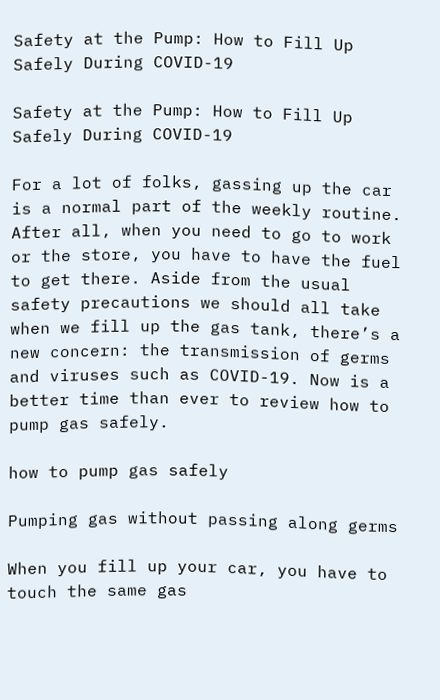Safety at the Pump: How to Fill Up Safely During COVID-19

Safety at the Pump: How to Fill Up Safely During COVID-19

For a lot of folks, gassing up the car is a normal part of the weekly routine. After all, when you need to go to work or the store, you have to have the fuel to get there. Aside from the usual safety precautions we should all take when we fill up the gas tank, there’s a new concern: the transmission of germs and viruses such as COVID-19. Now is a better time than ever to review how to pump gas safely.

how to pump gas safely

Pumping gas without passing along germs

When you fill up your car, you have to touch the same gas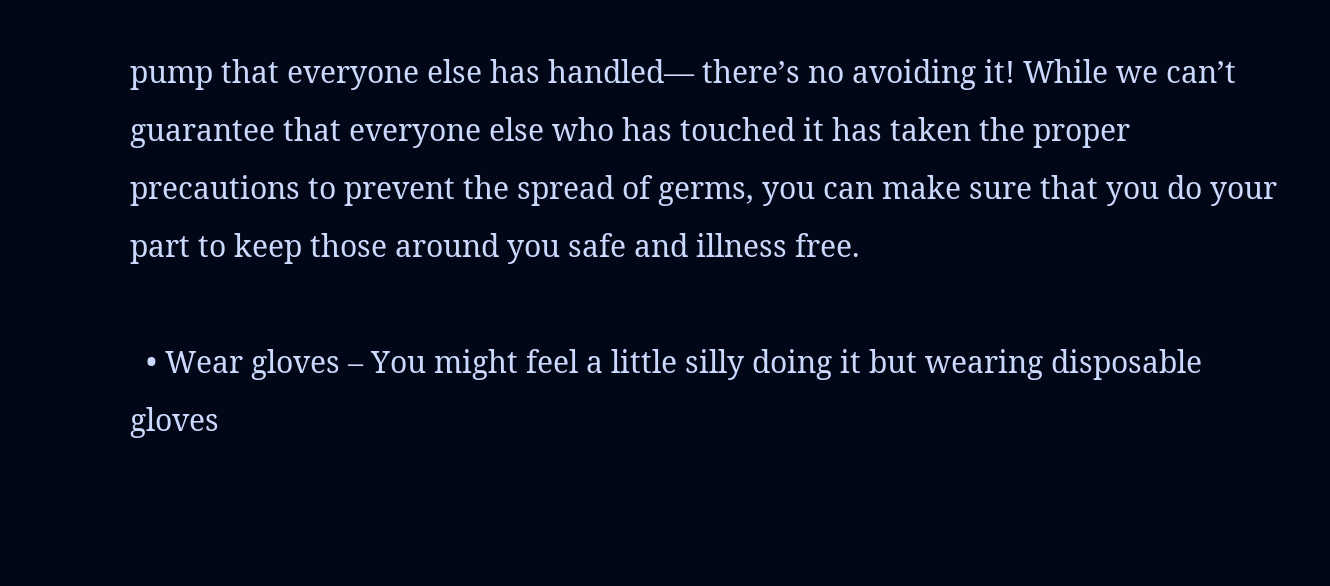pump that everyone else has handled— there’s no avoiding it! While we can’t guarantee that everyone else who has touched it has taken the proper precautions to prevent the spread of germs, you can make sure that you do your part to keep those around you safe and illness free.

  • Wear gloves – You might feel a little silly doing it but wearing disposable gloves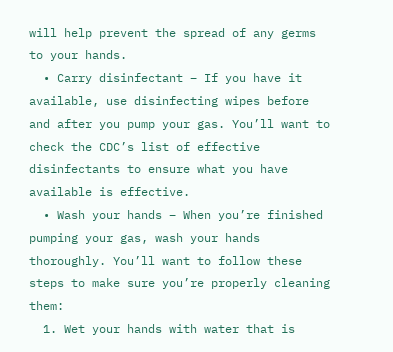will help prevent the spread of any germs to your hands.
  • Carry disinfectant – If you have it available, use disinfecting wipes before and after you pump your gas. You’ll want to check the CDC’s list of effective disinfectants to ensure what you have available is effective.
  • Wash your hands – When you’re finished pumping your gas, wash your hands thoroughly. You’ll want to follow these steps to make sure you’re properly cleaning them:
  1. Wet your hands with water that is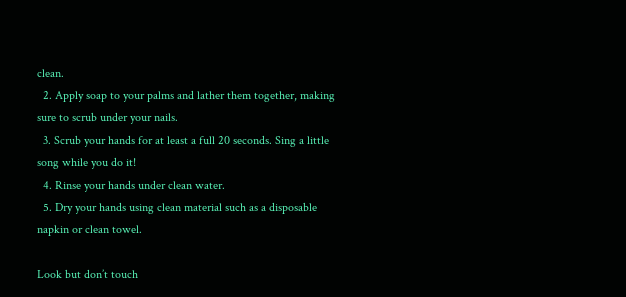clean.
  2. Apply soap to your palms and lather them together, making sure to scrub under your nails.
  3. Scrub your hands for at least a full 20 seconds. Sing a little song while you do it!
  4. Rinse your hands under clean water.
  5. Dry your hands using clean material such as a disposable napkin or clean towel.

Look but don’t touch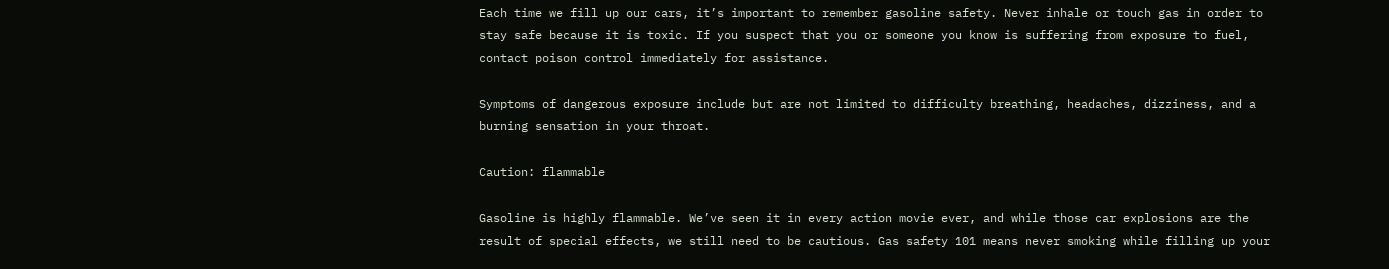Each time we fill up our cars, it’s important to remember gasoline safety. Never inhale or touch gas in order to stay safe because it is toxic. If you suspect that you or someone you know is suffering from exposure to fuel, contact poison control immediately for assistance.

Symptoms of dangerous exposure include but are not limited to difficulty breathing, headaches, dizziness, and a burning sensation in your throat.

Caution: flammable

Gasoline is highly flammable. We’ve seen it in every action movie ever, and while those car explosions are the result of special effects, we still need to be cautious. Gas safety 101 means never smoking while filling up your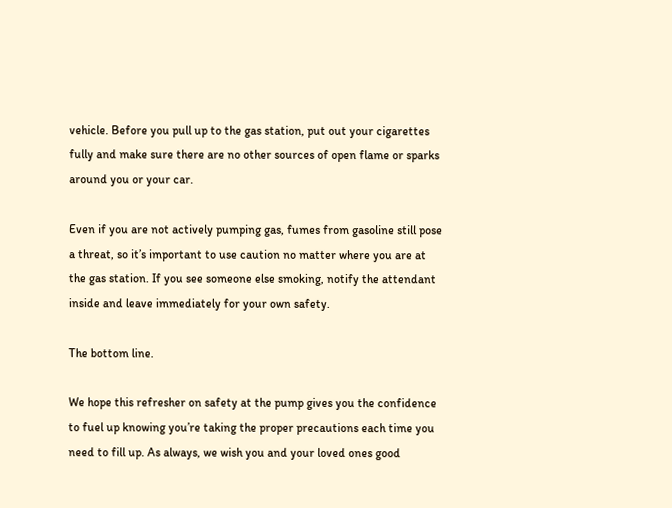vehicle. Before you pull up to the gas station, put out your cigarettes fully and make sure there are no other sources of open flame or sparks around you or your car.

Even if you are not actively pumping gas, fumes from gasoline still pose a threat, so it’s important to use caution no matter where you are at the gas station. If you see someone else smoking, notify the attendant inside and leave immediately for your own safety.

The bottom line.

We hope this refresher on safety at the pump gives you the confidence to fuel up knowing you’re taking the proper precautions each time you need to fill up. As always, we wish you and your loved ones good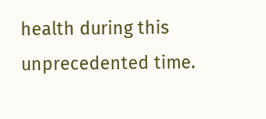health during this unprecedented time.